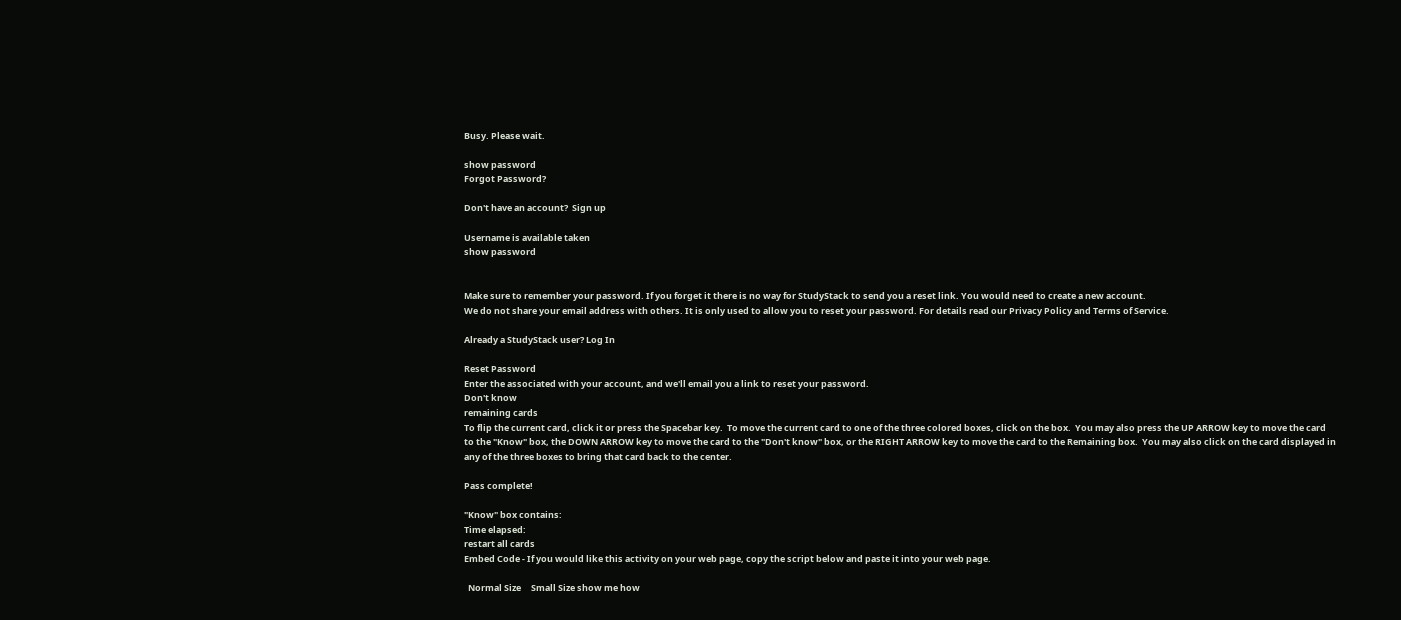Busy. Please wait.

show password
Forgot Password?

Don't have an account?  Sign up

Username is available taken
show password


Make sure to remember your password. If you forget it there is no way for StudyStack to send you a reset link. You would need to create a new account.
We do not share your email address with others. It is only used to allow you to reset your password. For details read our Privacy Policy and Terms of Service.

Already a StudyStack user? Log In

Reset Password
Enter the associated with your account, and we'll email you a link to reset your password.
Don't know
remaining cards
To flip the current card, click it or press the Spacebar key.  To move the current card to one of the three colored boxes, click on the box.  You may also press the UP ARROW key to move the card to the "Know" box, the DOWN ARROW key to move the card to the "Don't know" box, or the RIGHT ARROW key to move the card to the Remaining box.  You may also click on the card displayed in any of the three boxes to bring that card back to the center.

Pass complete!

"Know" box contains:
Time elapsed:
restart all cards
Embed Code - If you would like this activity on your web page, copy the script below and paste it into your web page.

  Normal Size     Small Size show me how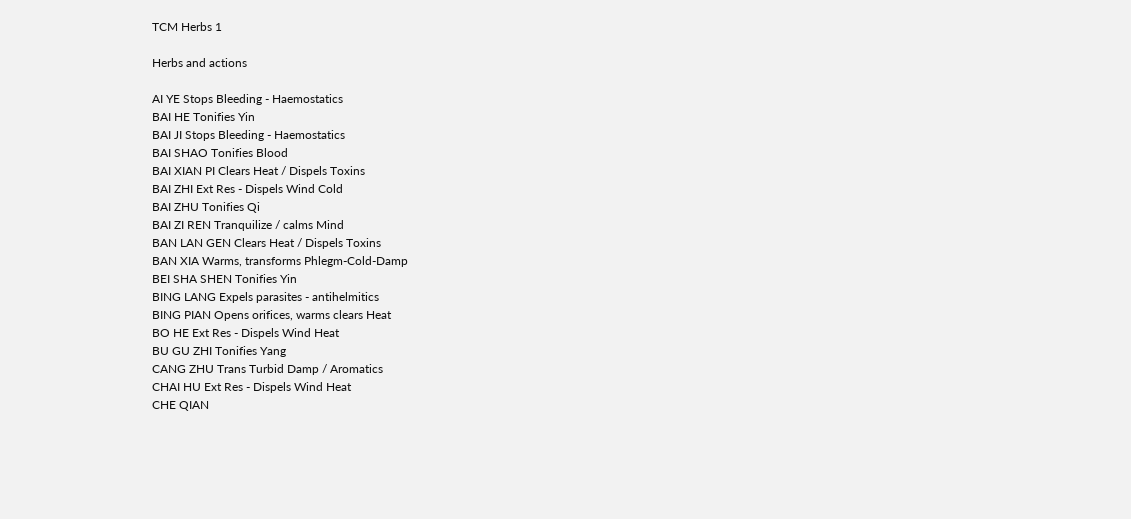TCM Herbs 1

Herbs and actions

AI YE Stops Bleeding - Haemostatics
BAI HE Tonifies Yin
BAI JI Stops Bleeding - Haemostatics
BAI SHAO Tonifies Blood
BAI XIAN PI Clears Heat / Dispels Toxins
BAI ZHI Ext Res - Dispels Wind Cold
BAI ZHU Tonifies Qi
BAI ZI REN Tranquilize / calms Mind
BAN LAN GEN Clears Heat / Dispels Toxins
BAN XIA Warms, transforms Phlegm-Cold-Damp
BEI SHA SHEN Tonifies Yin
BING LANG Expels parasites - antihelmitics
BING PIAN Opens orifices, warms clears Heat
BO HE Ext Res - Dispels Wind Heat
BU GU ZHI Tonifies Yang
CANG ZHU Trans Turbid Damp / Aromatics
CHAI HU Ext Res - Dispels Wind Heat
CHE QIAN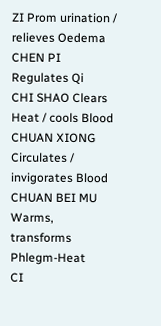ZI Prom urination / relieves Oedema
CHEN PI Regulates Qi
CHI SHAO Clears Heat / cools Blood
CHUAN XIONG Circulates / invigorates Blood
CHUAN BEI MU Warms, transforms Phlegm-Heat
CI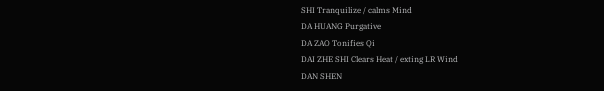SHI Tranquilize / calms Mind
DA HUANG Purgative
DA ZAO Tonifies Qi
DAI ZHE SHI Clears Heat / exting LR Wind
DAN SHEN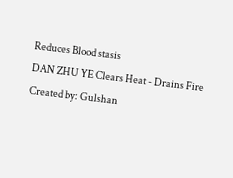Reduces Blood stasis
DAN ZHU YE Clears Heat - Drains Fire
Created by: Gulshan